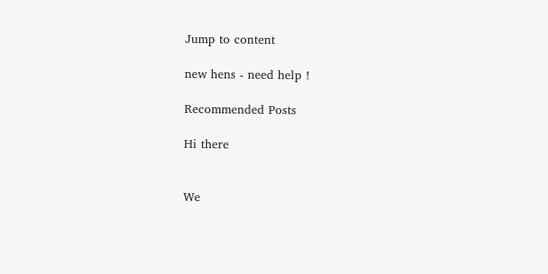Jump to content

new hens - need help !

Recommended Posts

Hi there


We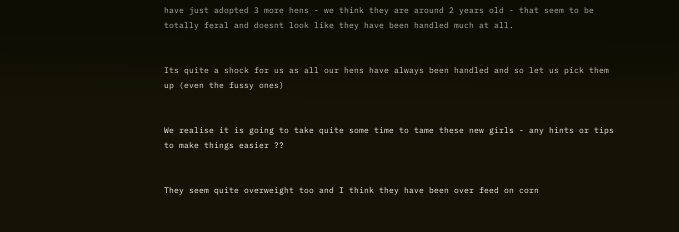have just adopted 3 more hens - we think they are around 2 years old - that seem to be totally feral and doesnt look like they have been handled much at all.


Its quite a shock for us as all our hens have always been handled and so let us pick them up (even the fussy ones)


We realise it is going to take quite some time to tame these new girls - any hints or tips to make things easier ??


They seem quite overweight too and I think they have been over feed on corn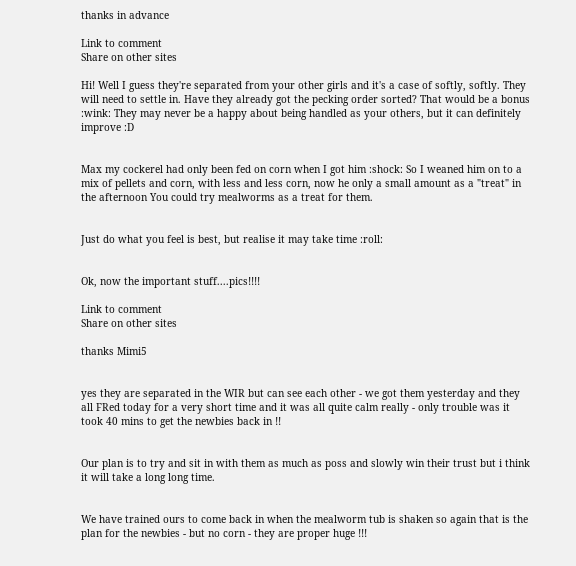thanks in advance

Link to comment
Share on other sites

Hi! Well I guess they're separated from your other girls and it's a case of softly, softly. They will need to settle in. Have they already got the pecking order sorted? That would be a bonus :wink: They may never be a happy about being handled as your others, but it can definitely improve :D


Max my cockerel had only been fed on corn when I got him :shock: So I weaned him on to a mix of pellets and corn, with less and less corn, now he only a small amount as a "treat" in the afternoon You could try mealworms as a treat for them.


Just do what you feel is best, but realise it may take time :roll:


Ok, now the important stuff....pics!!!!

Link to comment
Share on other sites

thanks Mimi5


yes they are separated in the WIR but can see each other - we got them yesterday and they all FRed today for a very short time and it was all quite calm really - only trouble was it took 40 mins to get the newbies back in !!


Our plan is to try and sit in with them as much as poss and slowly win their trust but i think it will take a long long time.


We have trained ours to come back in when the mealworm tub is shaken so again that is the plan for the newbies - but no corn - they are proper huge !!!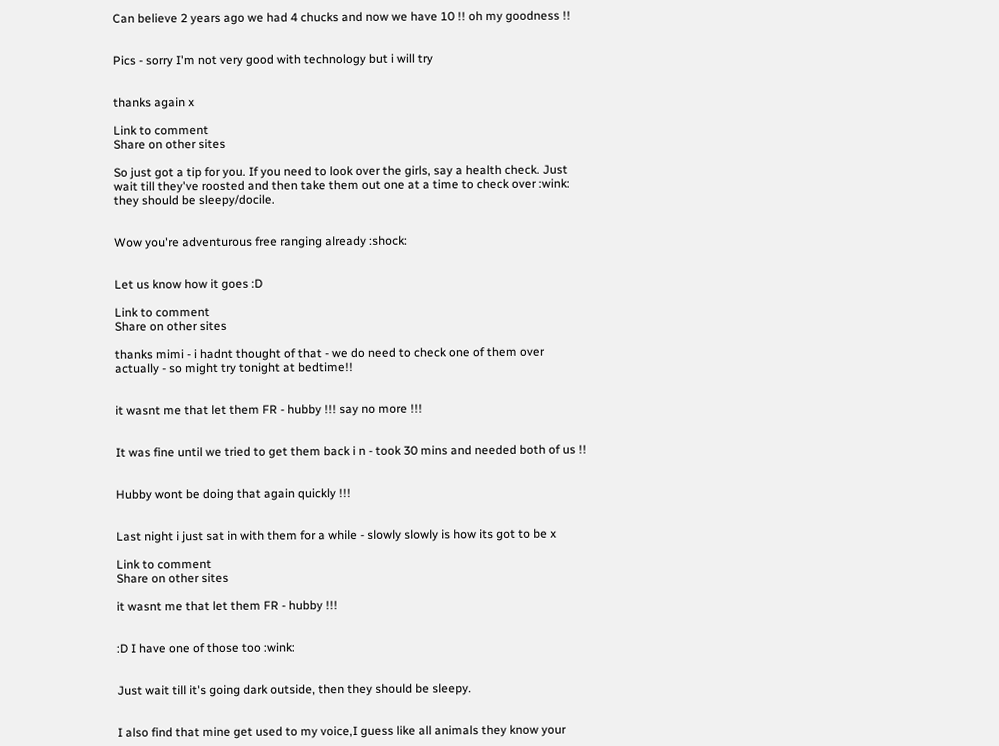Can believe 2 years ago we had 4 chucks and now we have 10 !! oh my goodness !!


Pics - sorry I'm not very good with technology but i will try


thanks again x

Link to comment
Share on other sites

So just got a tip for you. If you need to look over the girls, say a health check. Just wait till they've roosted and then take them out one at a time to check over :wink: they should be sleepy/docile.


Wow you're adventurous free ranging already :shock:


Let us know how it goes :D

Link to comment
Share on other sites

thanks mimi - i hadnt thought of that - we do need to check one of them over actually - so might try tonight at bedtime!!


it wasnt me that let them FR - hubby !!! say no more !!!


It was fine until we tried to get them back i n - took 30 mins and needed both of us !!


Hubby wont be doing that again quickly !!!


Last night i just sat in with them for a while - slowly slowly is how its got to be x

Link to comment
Share on other sites

it wasnt me that let them FR - hubby !!!


:D I have one of those too :wink:


Just wait till it's going dark outside, then they should be sleepy.


I also find that mine get used to my voice,I guess like all animals they know your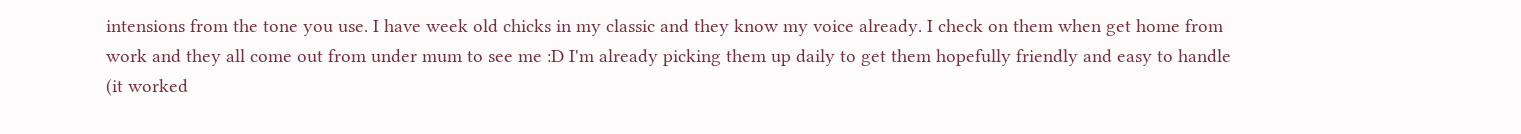intensions from the tone you use. I have week old chicks in my classic and they know my voice already. I check on them when get home from work and they all come out from under mum to see me :D I'm already picking them up daily to get them hopefully friendly and easy to handle (it worked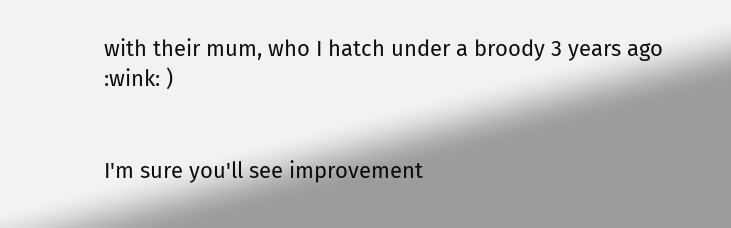with their mum, who I hatch under a broody 3 years ago :wink: )


I'm sure you'll see improvement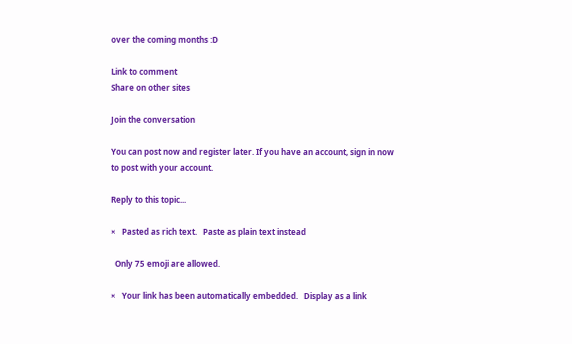over the coming months :D

Link to comment
Share on other sites

Join the conversation

You can post now and register later. If you have an account, sign in now to post with your account.

Reply to this topic...

×   Pasted as rich text.   Paste as plain text instead

  Only 75 emoji are allowed.

×   Your link has been automatically embedded.   Display as a link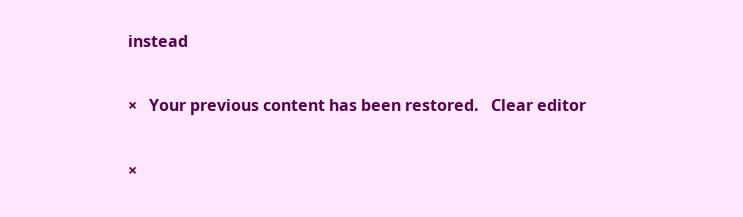instead

×   Your previous content has been restored.   Clear editor

×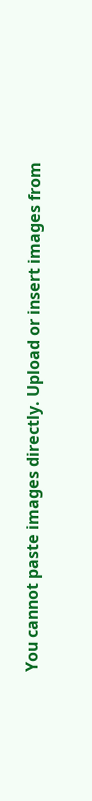You cannot paste images directly. Upload or insert images from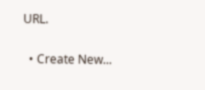URL.

  • Create New...